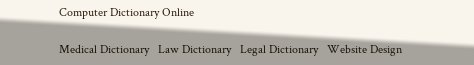Computer Dictionary Online

Medical Dictionary   Law Dictionary   Legal Dictionary   Website Design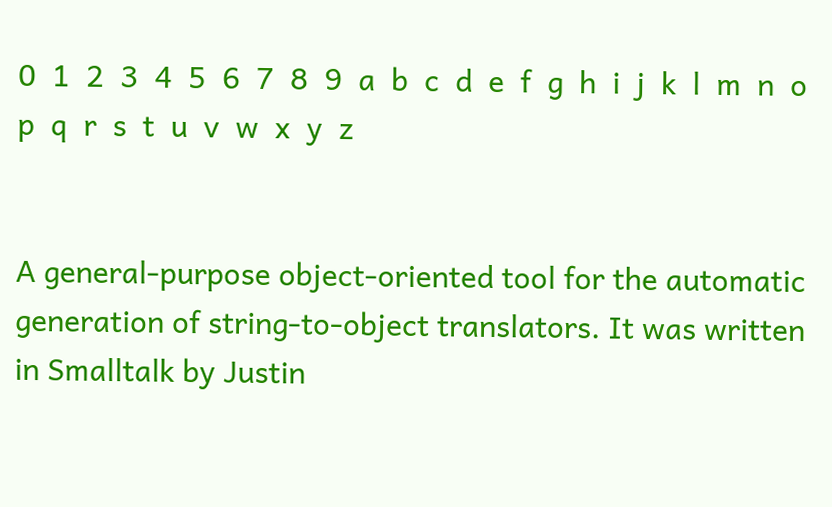0  1  2  3  4  5  6  7  8  9  a  b  c  d  e  f  g  h  i  j  k  l  m  n  o  p  q  r  s  t  u  v  w  x  y  z


A general-purpose object-oriented tool for the automatic generation of string-to-object translators. It was written in Smalltalk by Justin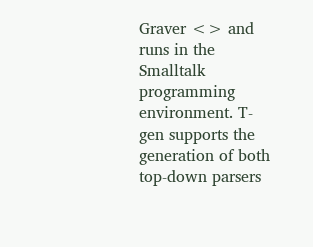Graver <> and runs in the Smalltalk programming environment. T-gen supports the generation of both top-down parsers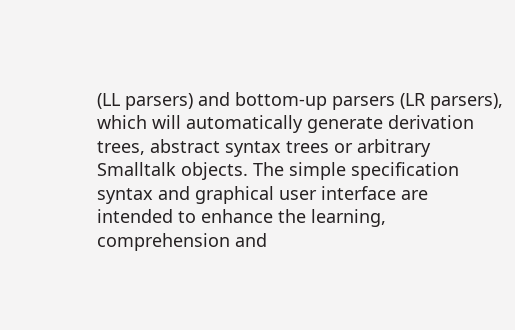(LL parsers) and bottom-up parsers (LR parsers), which will automatically generate derivation trees, abstract syntax trees or arbitrary Smalltalk objects. The simple specification syntax and graphical user interface are intended to enhance the learning, comprehension and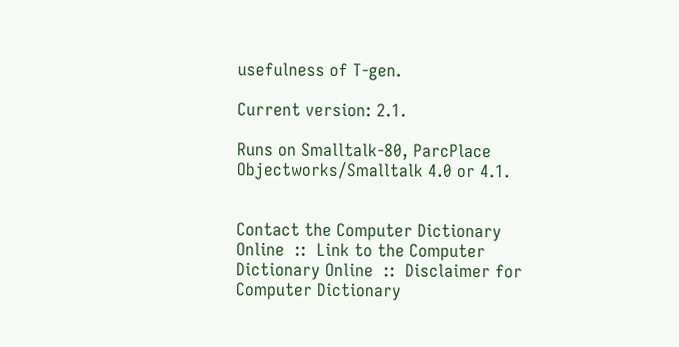usefulness of T-gen.

Current version: 2.1.

Runs on Smalltalk-80, ParcPlace Objectworks/Smalltalk 4.0 or 4.1.


Contact the Computer Dictionary Online  ::  Link to the Computer Dictionary Online  ::  Disclaimer for Computer Dictionary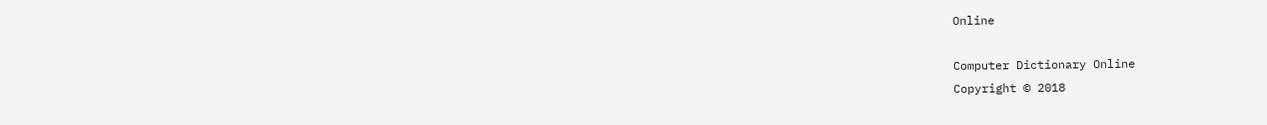Online

Computer Dictionary Online
Copyright © 2018